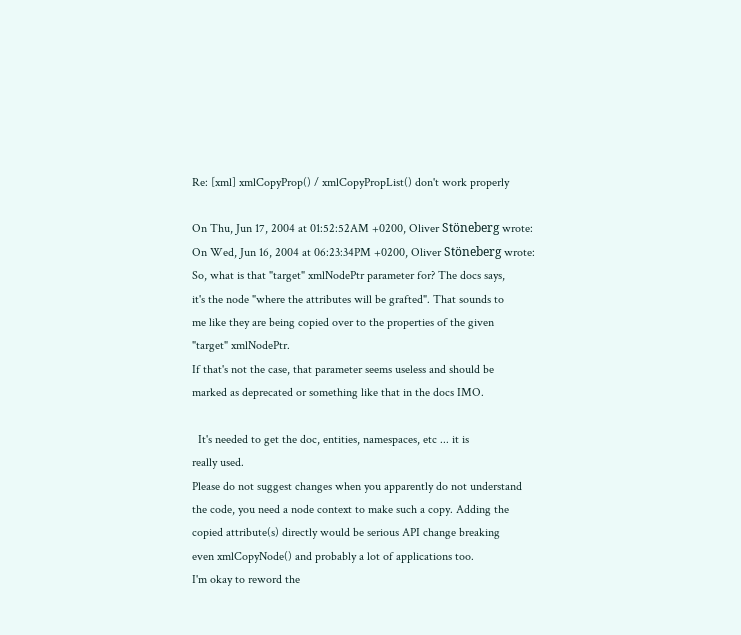Re: [xml] xmlCopyProp() / xmlCopyPropList() don't work properly

On Thu, Jun 17, 2004 at 01:52:52AM +0200, Oliver Stöneberg wrote:
On Wed, Jun 16, 2004 at 06:23:34PM +0200, Oliver Stöneberg wrote:
So, what is that "target" xmlNodePtr parameter for? The docs says,
it's the node "where the attributes will be grafted". That sounds to
me like they are being copied over to the properties of the given
"target" xmlNodePtr.
If that's not the case, that parameter seems useless and should be
marked as deprecated or something like that in the docs IMO.

  It's needed to get the doc, entities, namespaces, etc ... it is
really used.
Please do not suggest changes when you apparently do not understand
the code, you need a node context to make such a copy. Adding the
copied attribute(s) directly would be serious API change breaking
even xmlCopyNode() and probably a lot of applications too.
I'm okay to reword the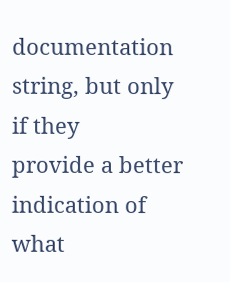documentation string, but only if they
provide a better indication of what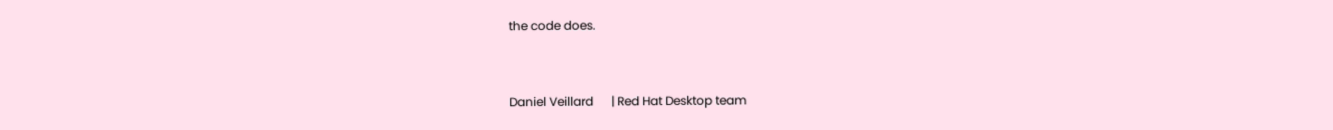the code does.


Daniel Veillard      | Red Hat Desktop team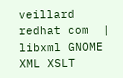veillard redhat com  | libxml GNOME XML XSLT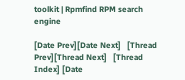toolkit | Rpmfind RPM search engine

[Date Prev][Date Next]   [Thread Prev][Thread Next]   [Thread Index] [Date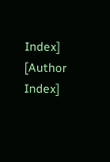Index] [Author Index]